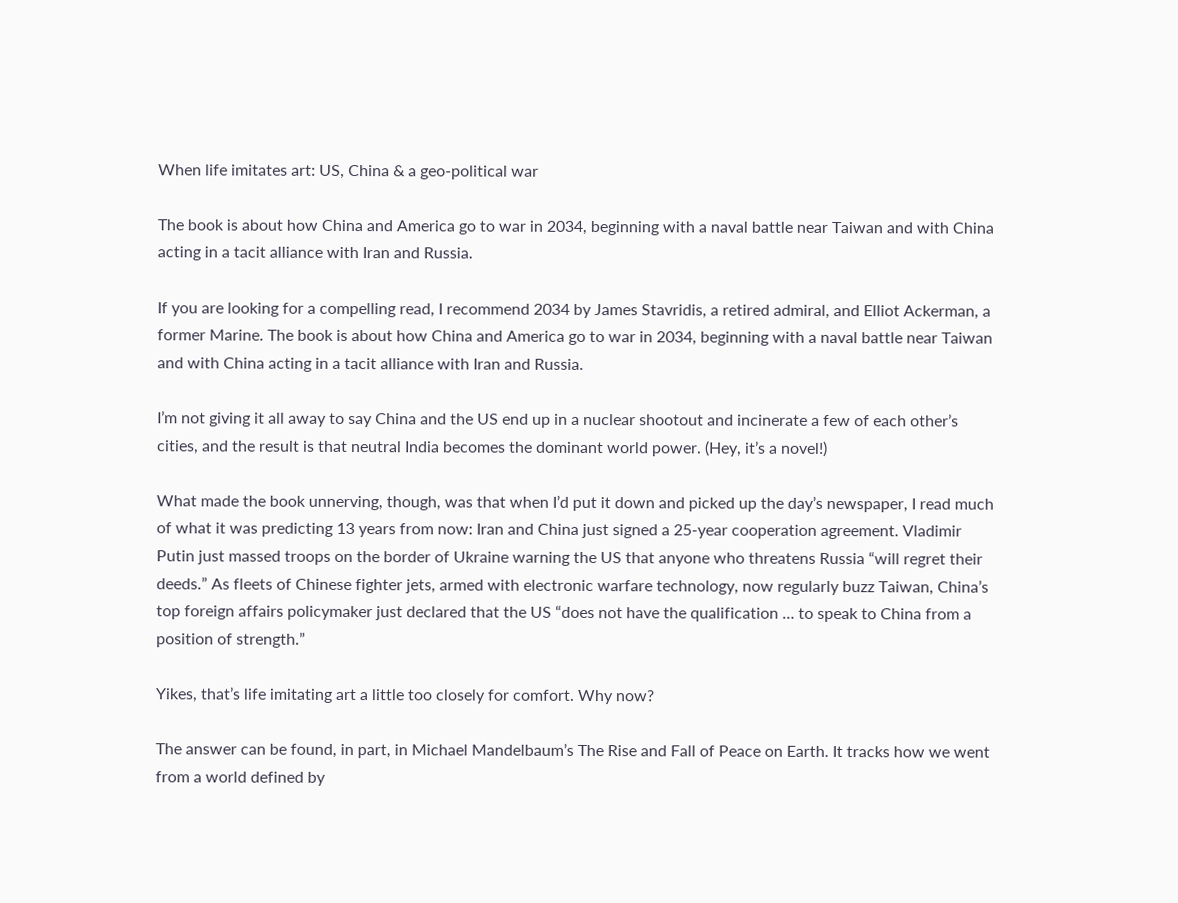When life imitates art: US, China & a geo-political war

The book is about how China and America go to war in 2034, beginning with a naval battle near Taiwan and with China acting in a tacit alliance with Iran and Russia.

If you are looking for a compelling read, I recommend 2034 by James Stavridis, a retired admiral, and Elliot Ackerman, a former Marine. The book is about how China and America go to war in 2034, beginning with a naval battle near Taiwan and with China acting in a tacit alliance with Iran and Russia.

I’m not giving it all away to say China and the US end up in a nuclear shootout and incinerate a few of each other’s cities, and the result is that neutral India becomes the dominant world power. (Hey, it’s a novel!)

What made the book unnerving, though, was that when I’d put it down and picked up the day’s newspaper, I read much of what it was predicting 13 years from now: Iran and China just signed a 25-year cooperation agreement. Vladimir Putin just massed troops on the border of Ukraine warning the US that anyone who threatens Russia “will regret their deeds.” As fleets of Chinese fighter jets, armed with electronic warfare technology, now regularly buzz Taiwan, China’s top foreign affairs policymaker just declared that the US “does not have the qualification … to speak to China from a position of strength.”

Yikes, that’s life imitating art a little too closely for comfort. Why now?

The answer can be found, in part, in Michael Mandelbaum’s The Rise and Fall of Peace on Earth. It tracks how we went from a world defined by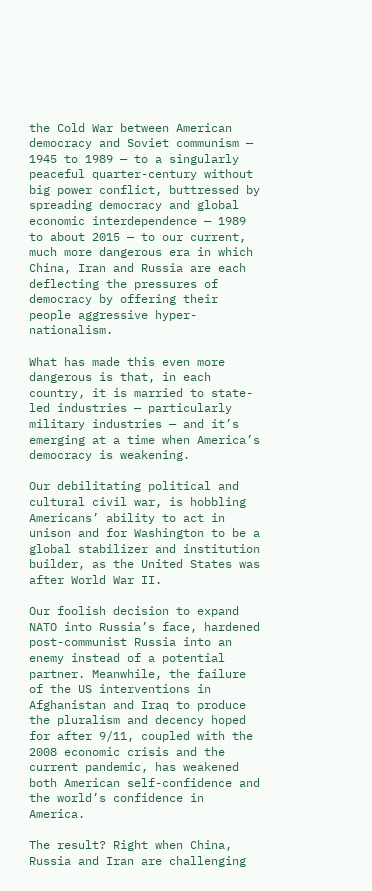the Cold War between American democracy and Soviet communism — 1945 to 1989 — to a singularly peaceful quarter-century without big power conflict, buttressed by spreading democracy and global economic interdependence — 1989 to about 2015 — to our current, much more dangerous era in which China, Iran and Russia are each deflecting the pressures of democracy by offering their people aggressive hyper-nationalism.

What has made this even more dangerous is that, in each country, it is married to state-led industries — particularly military industries — and it’s emerging at a time when America’s democracy is weakening.

Our debilitating political and cultural civil war, is hobbling Americans’ ability to act in unison and for Washington to be a global stabilizer and institution builder, as the United States was after World War II.

Our foolish decision to expand NATO into Russia’s face, hardened post-communist Russia into an enemy instead of a potential partner. Meanwhile, the failure of the US interventions in Afghanistan and Iraq to produce the pluralism and decency hoped for after 9/11, coupled with the 2008 economic crisis and the current pandemic, has weakened both American self-confidence and the world’s confidence in America.

The result? Right when China, Russia and Iran are challenging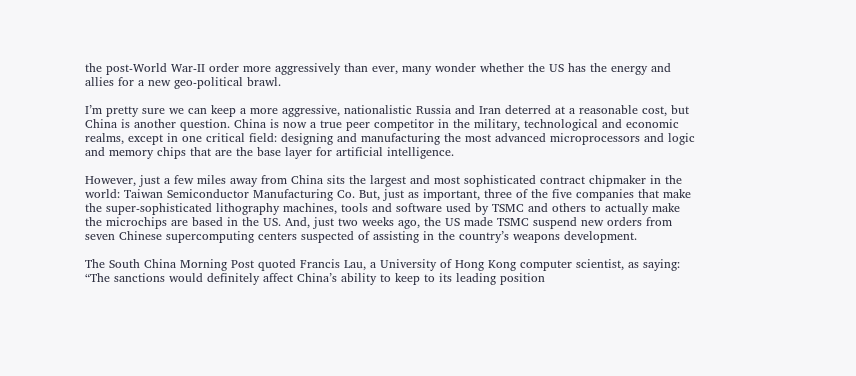the post-World War-II order more aggressively than ever, many wonder whether the US has the energy and allies for a new geo-political brawl.

I’m pretty sure we can keep a more aggressive, nationalistic Russia and Iran deterred at a reasonable cost, but China is another question. China is now a true peer competitor in the military, technological and economic realms, except in one critical field: designing and manufacturing the most advanced microprocessors and logic and memory chips that are the base layer for artificial intelligence.

However, just a few miles away from China sits the largest and most sophisticated contract chipmaker in the world: Taiwan Semiconductor Manufacturing Co. But, just as important, three of the five companies that make the super-sophisticated lithography machines, tools and software used by TSMC and others to actually make the microchips are based in the US. And, just two weeks ago, the US made TSMC suspend new orders from seven Chinese supercomputing centers suspected of assisting in the country’s weapons development.

The South China Morning Post quoted Francis Lau, a University of Hong Kong computer scientist, as saying: “The sanctions would definitely affect China’s ability to keep to its leading position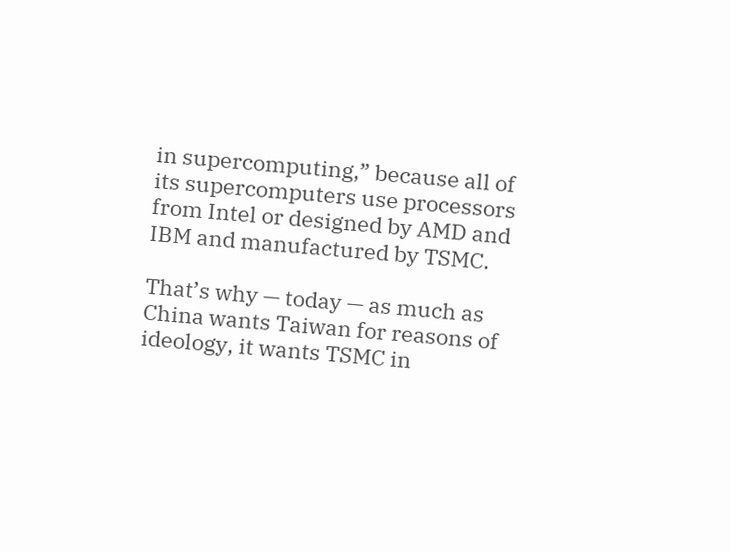in supercomputing,” because all of its supercomputers use processors from Intel or designed by AMD and IBM and manufactured by TSMC.

That’s why — today — as much as China wants Taiwan for reasons of ideology, it wants TSMC in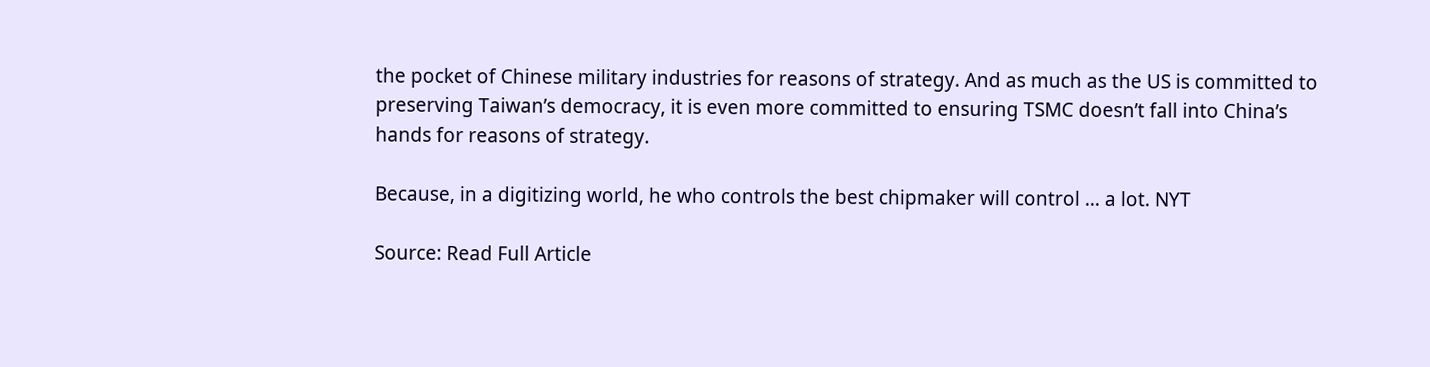the pocket of Chinese military industries for reasons of strategy. And as much as the US is committed to preserving Taiwan’s democracy, it is even more committed to ensuring TSMC doesn’t fall into China’s hands for reasons of strategy.

Because, in a digitizing world, he who controls the best chipmaker will control … a lot. NYT

Source: Read Full Article